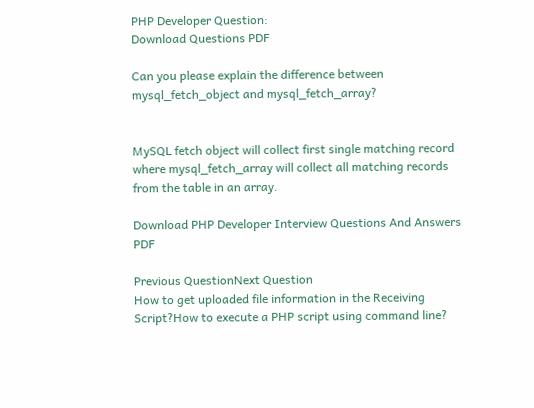PHP Developer Question:
Download Questions PDF

Can you please explain the difference between mysql_fetch_object and mysql_fetch_array?


MySQL fetch object will collect first single matching record where mysql_fetch_array will collect all matching records from the table in an array.

Download PHP Developer Interview Questions And Answers PDF

Previous QuestionNext Question
How to get uploaded file information in the Receiving Script?How to execute a PHP script using command line?